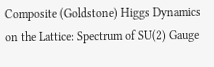Composite (Goldstone) Higgs Dynamics on the Lattice: Spectrum of SU(2) Gauge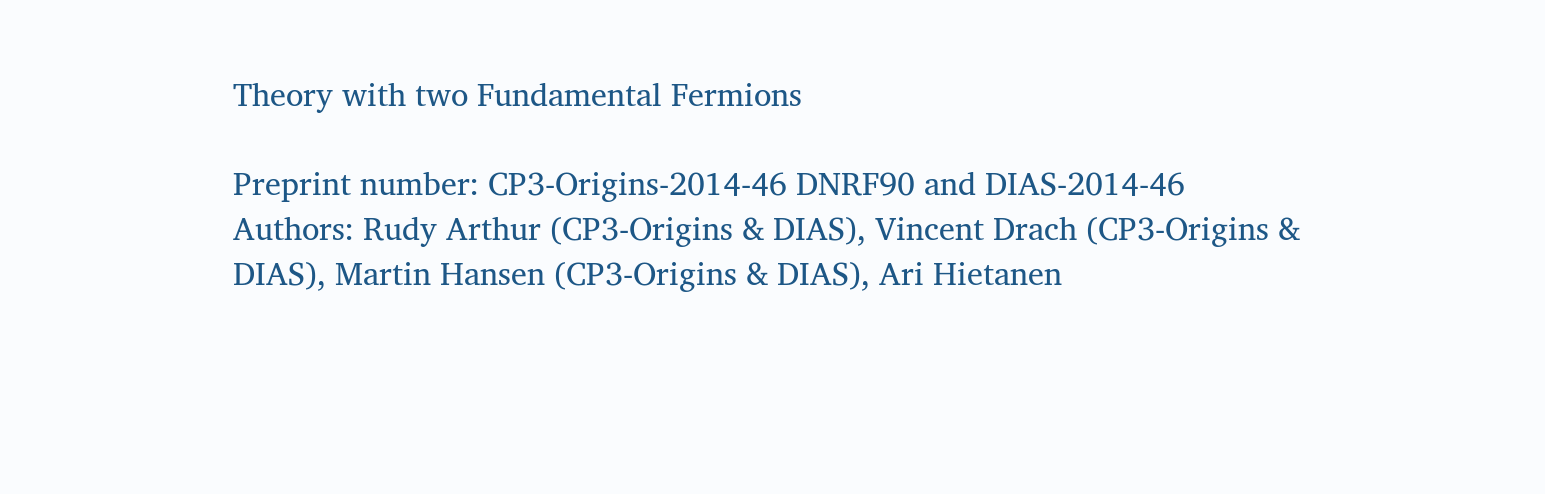Theory with two Fundamental Fermions

Preprint number: CP3-Origins-2014-46 DNRF90 and DIAS-2014-46
Authors: Rudy Arthur (CP3-Origins & DIAS), Vincent Drach (CP3-Origins & DIAS), Martin Hansen (CP3-Origins & DIAS), Ari Hietanen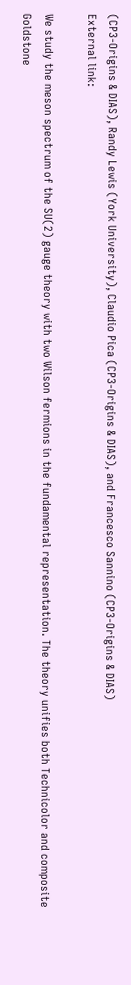(CP3-Origins & DIAS), Randy Lewis (York University), Claudio Pica (CP3-Origins & DIAS), and Francesco Sannino (CP3-Origins & DIAS)
External link:

We study the meson spectrum of the SU(2) gauge theory with two Wilson fermions in the fundamental representation. The theory unifies both Technicolor and composite Goldstone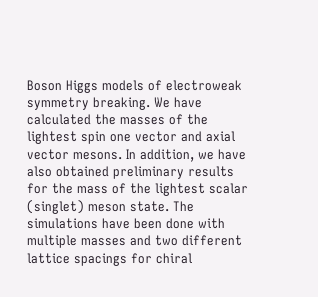Boson Higgs models of electroweak symmetry breaking. We have calculated the masses of the lightest spin one vector and axial vector mesons. In addition, we have also obtained preliminary results for the mass of the lightest scalar (singlet) meson state. The simulations have been done with multiple masses and two different lattice spacings for chiral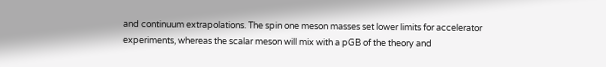and continuum extrapolations. The spin one meson masses set lower limits for accelerator experiments, whereas the scalar meson will mix with a pGB of the theory and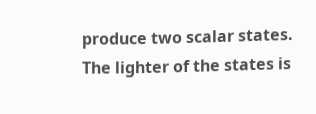produce two scalar states. The lighter of the states is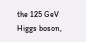the 125 GeV Higgs boson,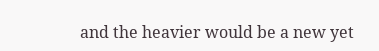and the heavier would be a new yet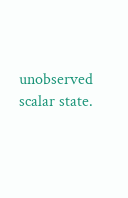unobserved scalar state.